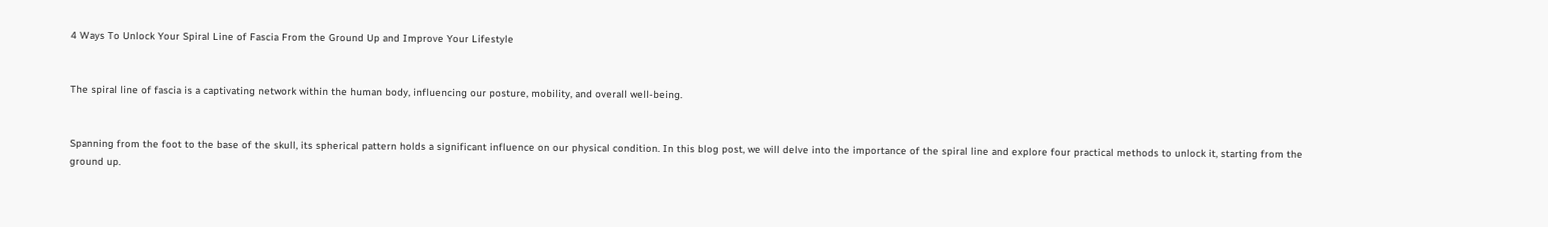4 Ways To Unlock Your Spiral Line of Fascia From the Ground Up and Improve Your Lifestyle


The spiral line of fascia is a captivating network within the human body, influencing our posture, mobility, and overall well-being.


Spanning from the foot to the base of the skull, its spherical pattern holds a significant influence on our physical condition. In this blog post, we will delve into the importance of the spiral line and explore four practical methods to unlock it, starting from the ground up.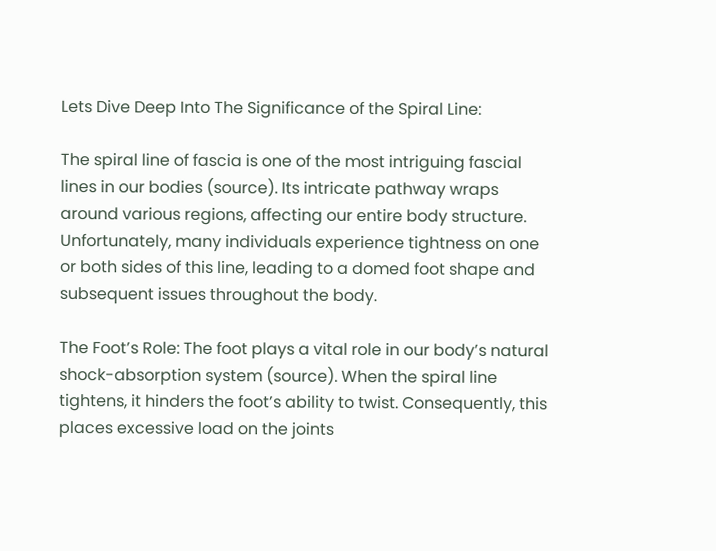Lets Dive Deep Into The Significance of the Spiral Line:

The spiral line of fascia is one of the most intriguing fascial lines in our bodies (source). Its intricate pathway wraps around various regions, affecting our entire body structure. Unfortunately, many individuals experience tightness on one or both sides of this line, leading to a domed foot shape and subsequent issues throughout the body.

The Foot’s Role: The foot plays a vital role in our body’s natural shock-absorption system (source). When the spiral line tightens, it hinders the foot’s ability to twist. Consequently, this places excessive load on the joints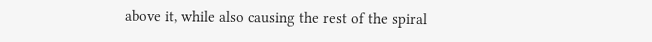above it, while also causing the rest of the spiral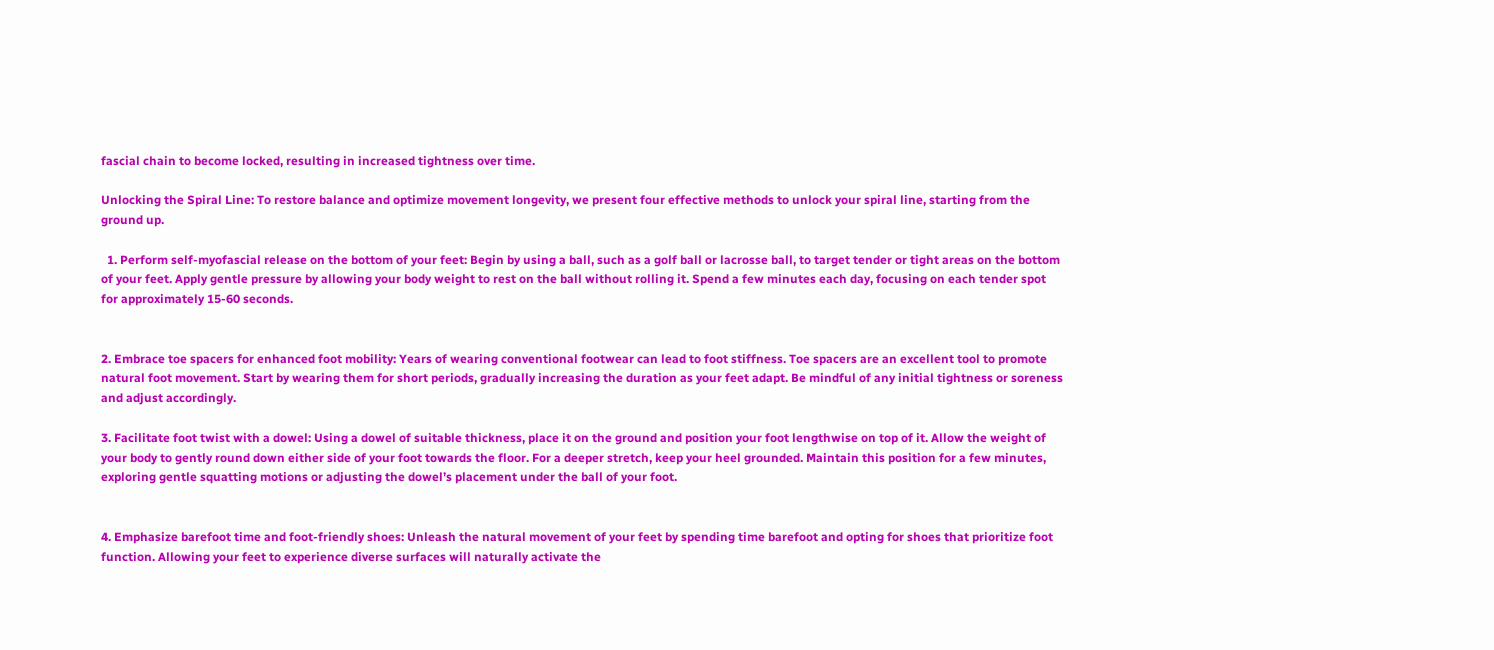fascial chain to become locked, resulting in increased tightness over time.

Unlocking the Spiral Line: To restore balance and optimize movement longevity, we present four effective methods to unlock your spiral line, starting from the ground up.

  1. Perform self-myofascial release on the bottom of your feet: Begin by using a ball, such as a golf ball or lacrosse ball, to target tender or tight areas on the bottom of your feet. Apply gentle pressure by allowing your body weight to rest on the ball without rolling it. Spend a few minutes each day, focusing on each tender spot for approximately 15-60 seconds.


2. Embrace toe spacers for enhanced foot mobility: Years of wearing conventional footwear can lead to foot stiffness. Toe spacers are an excellent tool to promote natural foot movement. Start by wearing them for short periods, gradually increasing the duration as your feet adapt. Be mindful of any initial tightness or soreness and adjust accordingly.

3. Facilitate foot twist with a dowel: Using a dowel of suitable thickness, place it on the ground and position your foot lengthwise on top of it. Allow the weight of your body to gently round down either side of your foot towards the floor. For a deeper stretch, keep your heel grounded. Maintain this position for a few minutes, exploring gentle squatting motions or adjusting the dowel’s placement under the ball of your foot.


4. Emphasize barefoot time and foot-friendly shoes: Unleash the natural movement of your feet by spending time barefoot and opting for shoes that prioritize foot function. Allowing your feet to experience diverse surfaces will naturally activate the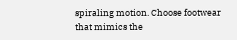spiraling motion. Choose footwear that mimics the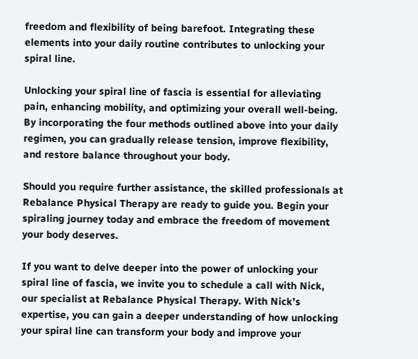freedom and flexibility of being barefoot. Integrating these elements into your daily routine contributes to unlocking your spiral line.

Unlocking your spiral line of fascia is essential for alleviating pain, enhancing mobility, and optimizing your overall well-being. By incorporating the four methods outlined above into your daily regimen, you can gradually release tension, improve flexibility, and restore balance throughout your body.

Should you require further assistance, the skilled professionals at Rebalance Physical Therapy are ready to guide you. Begin your spiraling journey today and embrace the freedom of movement your body deserves.

If you want to delve deeper into the power of unlocking your spiral line of fascia, we invite you to schedule a call with Nick, our specialist at Rebalance Physical Therapy. With Nick’s expertise, you can gain a deeper understanding of how unlocking your spiral line can transform your body and improve your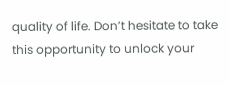quality of life. Don’t hesitate to take this opportunity to unlock your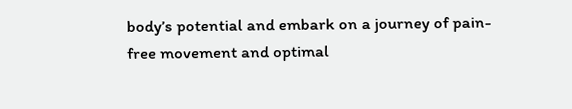body’s potential and embark on a journey of pain-free movement and optimal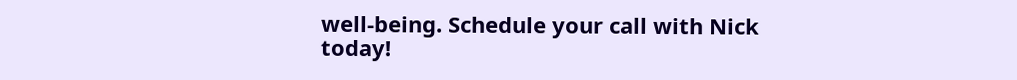well-being. Schedule your call with Nick today!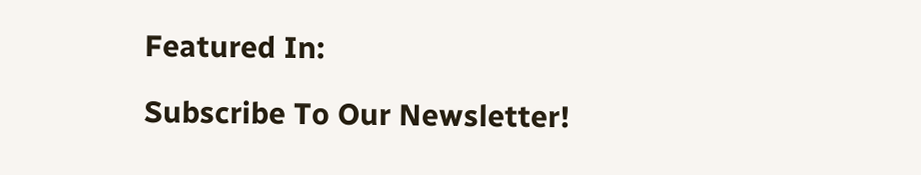Featured In:

Subscribe To Our Newsletter!